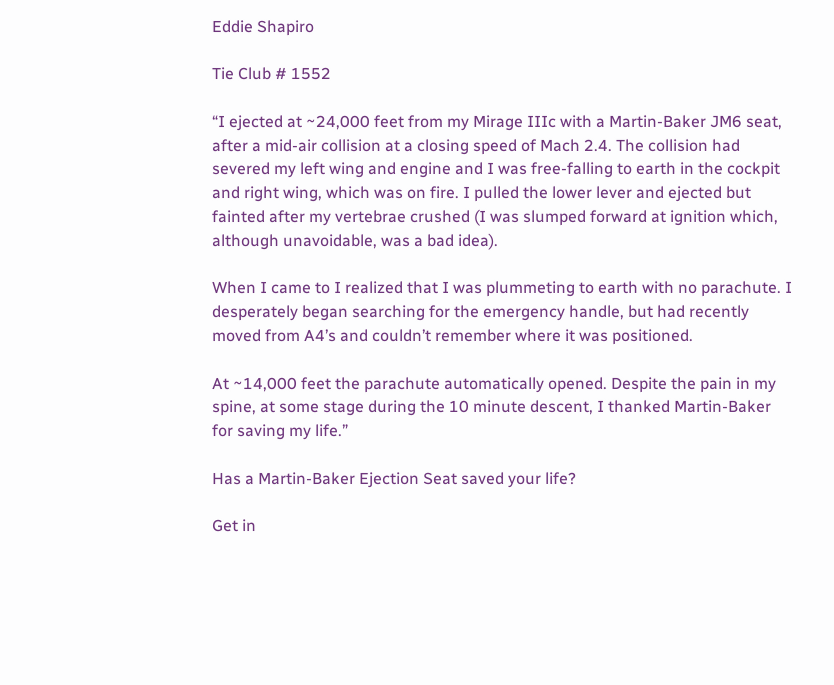Eddie Shapiro

Tie Club # 1552

“I ejected at ~24,000 feet from my Mirage IIIc with a Martin-Baker JM6 seat, after a mid-air collision at a closing speed of Mach 2.4. The collision had severed my left wing and engine and I was free-falling to earth in the cockpit and right wing, which was on fire. I pulled the lower lever and ejected but fainted after my vertebrae crushed (I was slumped forward at ignition which, although unavoidable, was a bad idea).

When I came to I realized that I was plummeting to earth with no parachute. I desperately began searching for the emergency handle, but had recently moved from A4’s and couldn’t remember where it was positioned.

At ~14,000 feet the parachute automatically opened. Despite the pain in my spine, at some stage during the 10 minute descent, I thanked Martin-Baker for saving my life.”

Has a Martin-Baker Ejection Seat saved your life?

Get in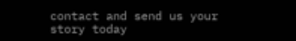contact and send us your story today